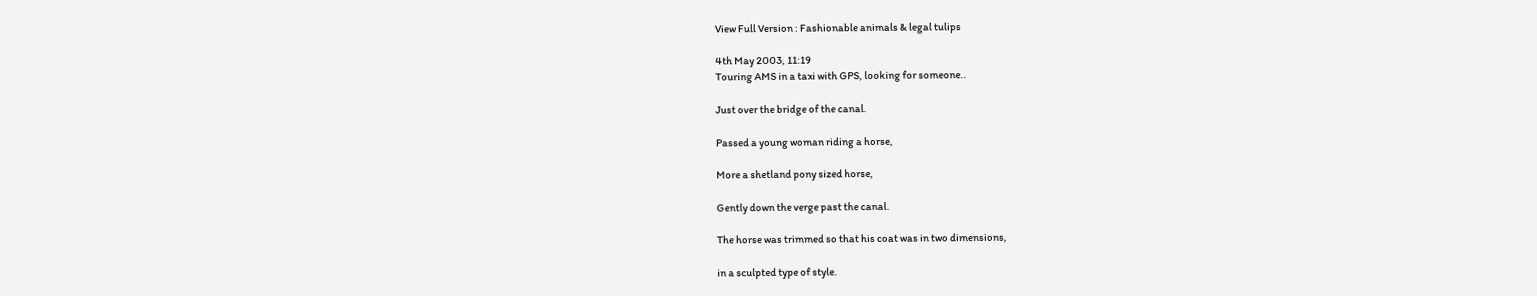View Full Version : Fashionable animals & legal tulips

4th May 2003, 11:19
Touring AMS in a taxi with GPS, looking for someone..

Just over the bridge of the canal.

Passed a young woman riding a horse,

More a shetland pony sized horse,

Gently down the verge past the canal.

The horse was trimmed so that his coat was in two dimensions,

in a sculpted type of style.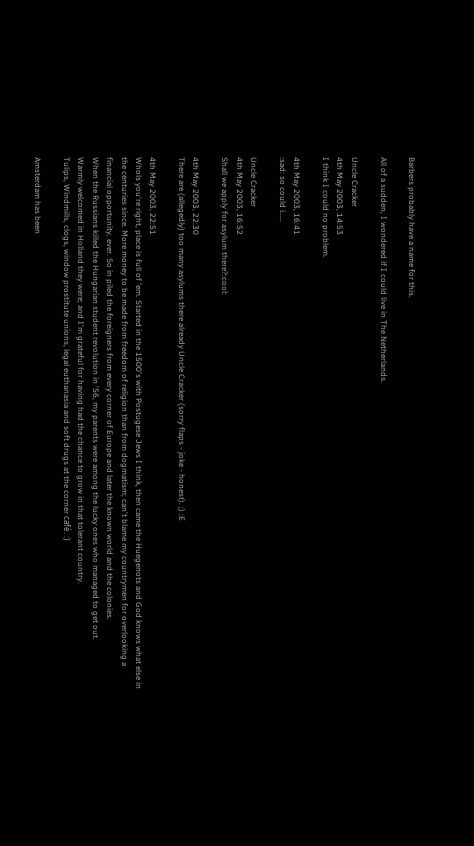Barbers probably have a name for this.

All of a sudden, I wondered if I could live in The Netherlands.

Uncle Cracker
4th May 2003, 14:53
I think I could no problem.

4th May 2003, 16:41
:sad: so could i.....

Uncle Cracker
4th May 2003, 16:52
Shall we apply for asylum there?:cool:

4th May 2003, 22:30
There are (allegedly) too many asylums there already Uncle Cracker (sorry flaps - joke - honest). ;) :E

4th May 2003, 22:51
Whols you're right, place is full of 'em. Started in the 1500's with Postugese Jews I think, then came the Huegenots and God knows what else in the centuries since. More money to be made from freedom of religion than from dogmatism; can't blame my countrymen for overlooking a financial opportunity, ever. So in piled the foreigners from every corner of Europe and later the known world and the colonies.
When the Russians killed the Hungarian student revolution in '56, my parents were among the lucky ones who managed to get out.
Warmly welcomed in Holland they were; and I'm grateful for having had the chance to grow in that tolerant country.
Tulips, Windmills, clogs, window prostitute unions, legal euthanasia and soft drugs at the corner café. :)

Amsterdam has been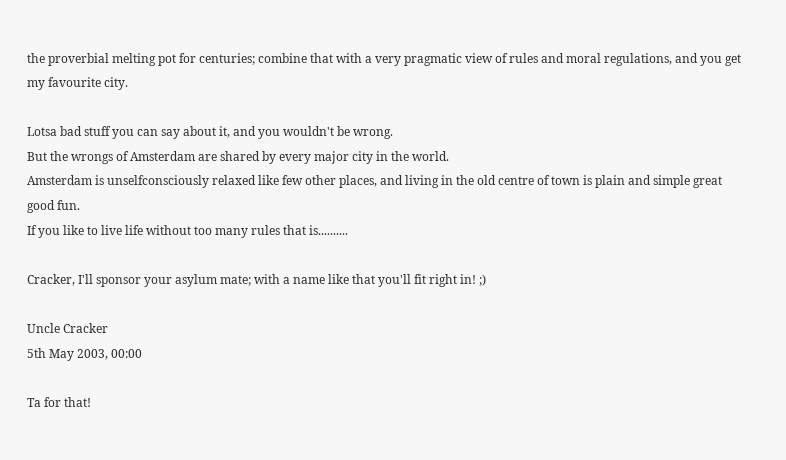the proverbial melting pot for centuries; combine that with a very pragmatic view of rules and moral regulations, and you get my favourite city.

Lotsa bad stuff you can say about it, and you wouldn't be wrong.
But the wrongs of Amsterdam are shared by every major city in the world.
Amsterdam is unselfconsciously relaxed like few other places, and living in the old centre of town is plain and simple great good fun.
If you like to live life without too many rules that is..........

Cracker, I'll sponsor your asylum mate; with a name like that you'll fit right in! ;)

Uncle Cracker
5th May 2003, 00:00

Ta for that!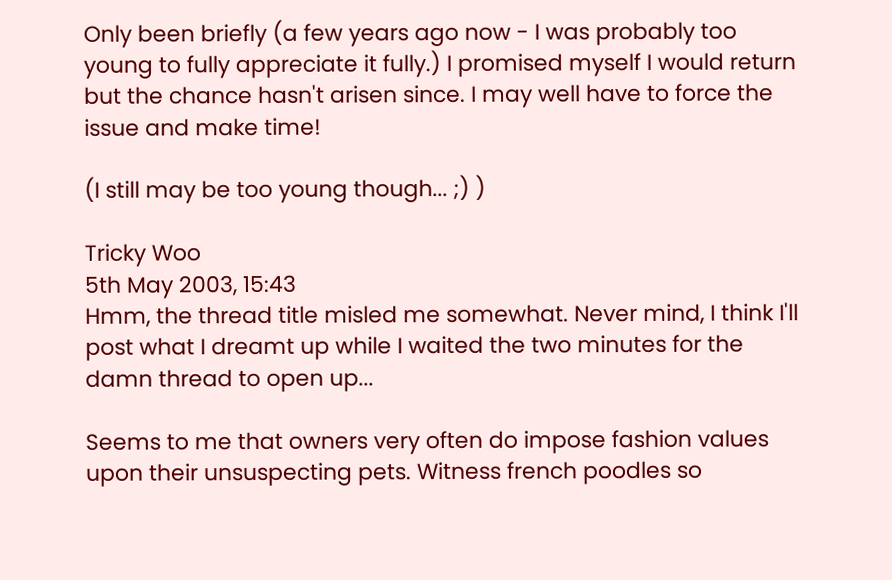Only been briefly (a few years ago now - I was probably too young to fully appreciate it fully.) I promised myself I would return
but the chance hasn't arisen since. I may well have to force the issue and make time!

(I still may be too young though... ;) )

Tricky Woo
5th May 2003, 15:43
Hmm, the thread title misled me somewhat. Never mind, I think I'll post what I dreamt up while I waited the two minutes for the damn thread to open up...

Seems to me that owners very often do impose fashion values upon their unsuspecting pets. Witness french poodles so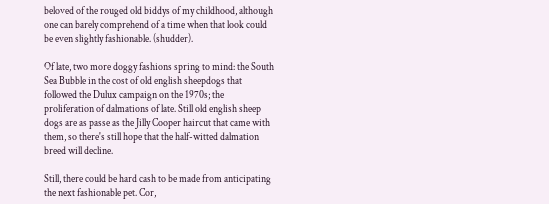beloved of the rouged old biddys of my childhood, although one can barely comprehend of a time when that look could be even slightly fashionable. (shudder).

Of late, two more doggy fashions spring to mind: the South Sea Bubble in the cost of old english sheepdogs that followed the Dulux campaign on the 1970s; the proliferation of dalmations of late. Still old english sheep dogs are as passe as the Jilly Cooper haircut that came with them, so there's still hope that the half-witted dalmation breed will decline.

Still, there could be hard cash to be made from anticipating the next fashionable pet. Cor,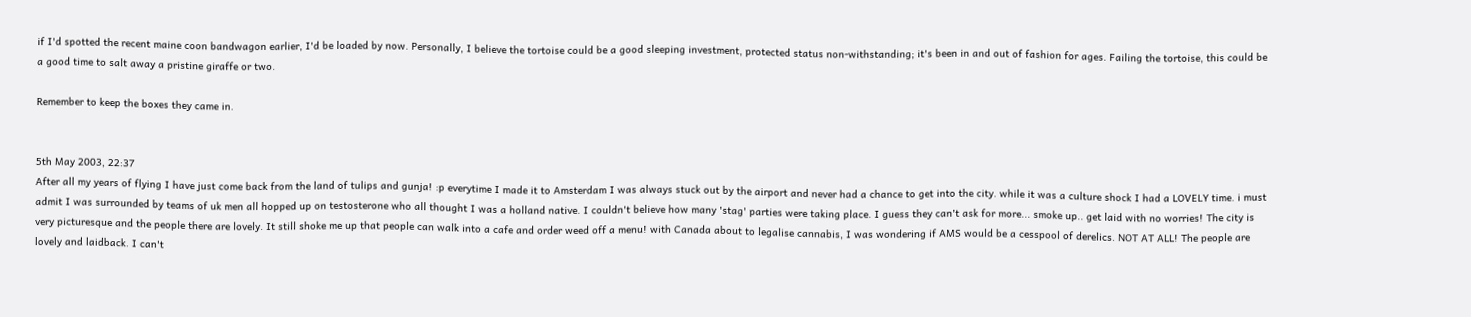if I'd spotted the recent maine coon bandwagon earlier, I'd be loaded by now. Personally, I believe the tortoise could be a good sleeping investment, protected status non-withstanding; it's been in and out of fashion for ages. Failing the tortoise, this could be a good time to salt away a pristine giraffe or two.

Remember to keep the boxes they came in.


5th May 2003, 22:37
After all my years of flying I have just come back from the land of tulips and gunja! :p everytime I made it to Amsterdam I was always stuck out by the airport and never had a chance to get into the city. while it was a culture shock I had a LOVELY time. i must admit I was surrounded by teams of uk men all hopped up on testosterone who all thought I was a holland native. I couldn't believe how many 'stag' parties were taking place. I guess they can't ask for more... smoke up.. get laid with no worries! The city is very picturesque and the people there are lovely. It still shoke me up that people can walk into a cafe and order weed off a menu! with Canada about to legalise cannabis, I was wondering if AMS would be a cesspool of derelics. NOT AT ALL! The people are lovely and laidback. I can't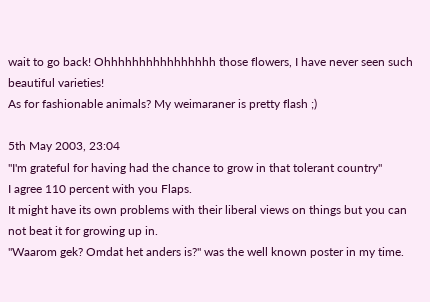wait to go back! Ohhhhhhhhhhhhhhhh those flowers, I have never seen such beautiful varieties!
As for fashionable animals? My weimaraner is pretty flash ;)

5th May 2003, 23:04
"I'm grateful for having had the chance to grow in that tolerant country"
I agree 110 percent with you Flaps.
It might have its own problems with their liberal views on things but you can not beat it for growing up in.
"Waarom gek? Omdat het anders is?" was the well known poster in my time.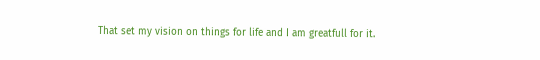That set my vision on things for life and I am greatfull for it.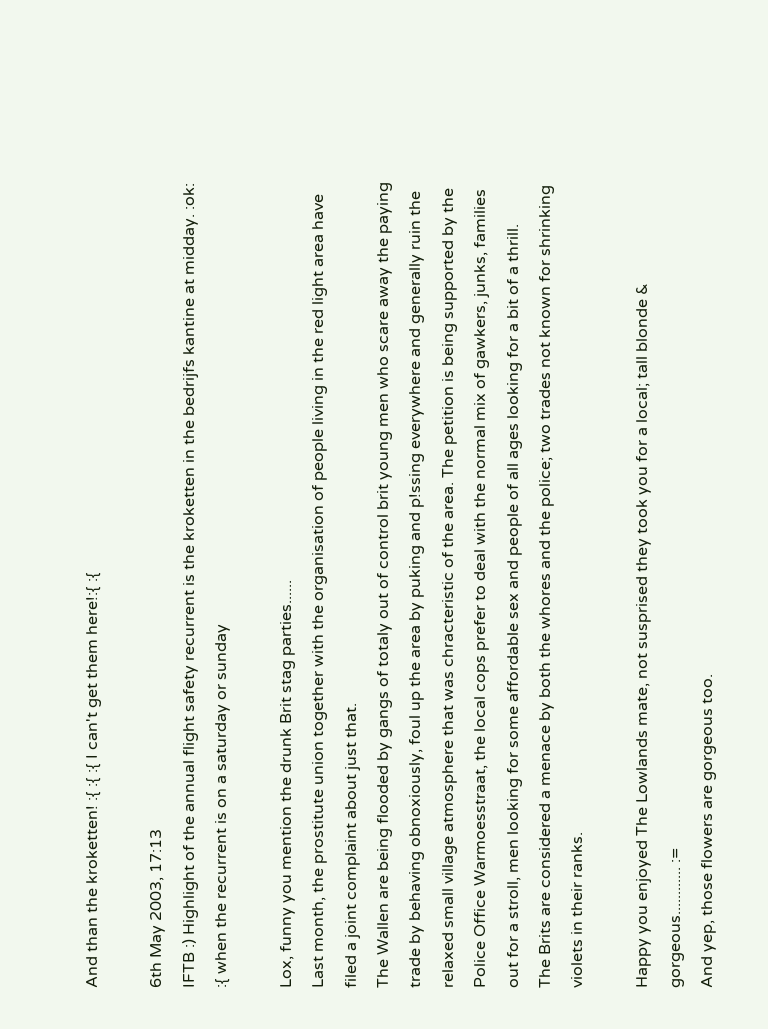And than the kroketten! :{ :{ :{ I can't get them here!:{ :{

6th May 2003, 17:13
IFTB :) Highlight of the annual flight safety recurrent is the kroketten in the bedrijfs kantine at midday. :ok:
:{ when the recurrent is on a saturday or sunday

Lox, funny you mention the drunk Brit stag parties......
Last month, the prostitute union together with the organisation of people living in the red light area have filed a joint complaint about just that.
The Wallen are being flooded by gangs of totaly out of control brit young men who scare away the paying trade by behaving obnoxiously, foul up the area by puking and p!ssing everywhere and generally ruin the relaxed small village atmosphere that was chracteristic of the area. The petition is being supported by the Police Office Warmoesstraat, the local cops prefer to deal with the normal mix of gawkers, junks, families out for a stroll, men looking for some affordable sex and people of all ages looking for a bit of a thrill.
The Brits are considered a menace by both the whores and the police; two trades not known for shrinking violets in their ranks.

Happy you enjoyed The Lowlands mate, not susprised they took you for a local; tall blonde & gorgeous............ :=
And yep, those flowers are gorgeous too.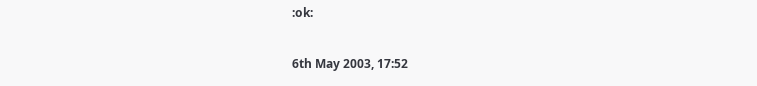:ok:

6th May 2003, 17:52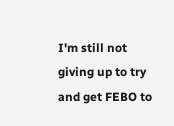I'm still not giving up to try and get FEBO to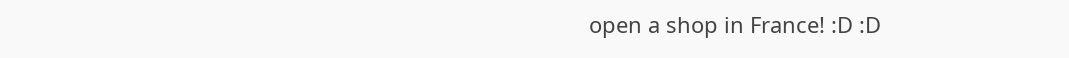open a shop in France! :D :D